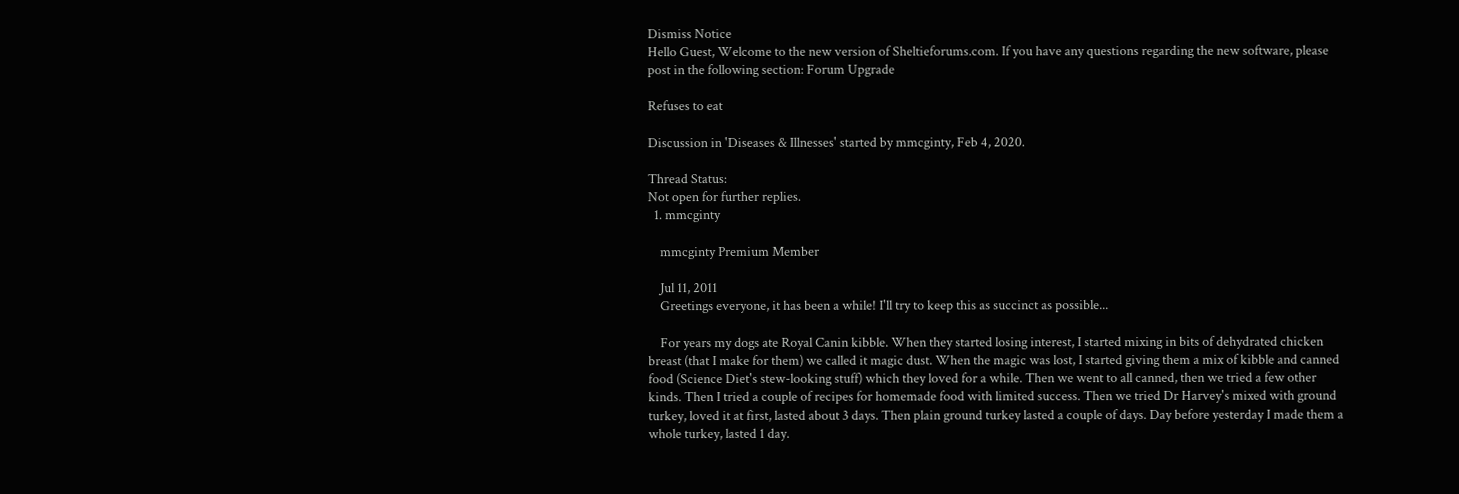Dismiss Notice
Hello Guest, Welcome to the new version of Sheltieforums.com. If you have any questions regarding the new software, please post in the following section: Forum Upgrade

Refuses to eat

Discussion in 'Diseases & Illnesses' started by mmcginty, Feb 4, 2020.

Thread Status:
Not open for further replies.
  1. mmcginty

    mmcginty Premium Member

    Jul 11, 2011
    Greetings everyone, it has been a while! I'll try to keep this as succinct as possible...

    For years my dogs ate Royal Canin kibble. When they started losing interest, I started mixing in bits of dehydrated chicken breast (that I make for them) we called it magic dust. When the magic was lost, I started giving them a mix of kibble and canned food (Science Diet's stew-looking stuff) which they loved for a while. Then we went to all canned, then we tried a few other kinds. Then I tried a couple of recipes for homemade food with limited success. Then we tried Dr Harvey's mixed with ground turkey, loved it at first, lasted about 3 days. Then plain ground turkey lasted a couple of days. Day before yesterday I made them a whole turkey, lasted 1 day.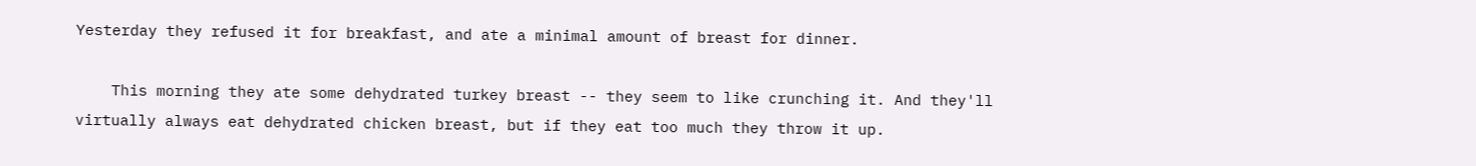Yesterday they refused it for breakfast, and ate a minimal amount of breast for dinner.

    This morning they ate some dehydrated turkey breast -- they seem to like crunching it. And they'll virtually always eat dehydrated chicken breast, but if they eat too much they throw it up.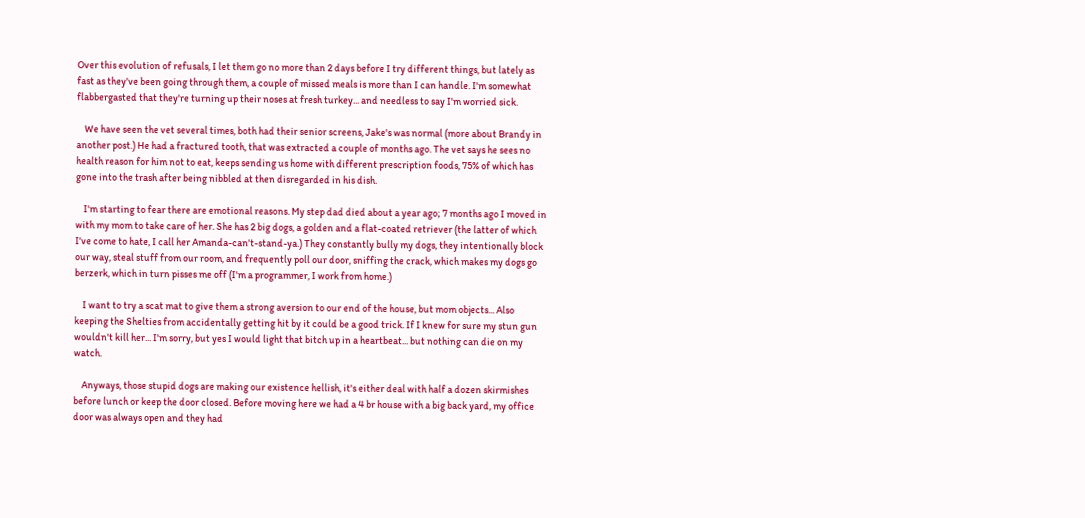Over this evolution of refusals, I let them go no more than 2 days before I try different things, but lately as fast as they've been going through them, a couple of missed meals is more than I can handle. I'm somewhat flabbergasted that they're turning up their noses at fresh turkey... and needless to say I'm worried sick.

    We have seen the vet several times, both had their senior screens, Jake's was normal (more about Brandy in another post.) He had a fractured tooth, that was extracted a couple of months ago. The vet says he sees no health reason for him not to eat, keeps sending us home with different prescription foods, 75% of which has gone into the trash after being nibbled at then disregarded in his dish.

    I'm starting to fear there are emotional reasons. My step dad died about a year ago; 7 months ago I moved in with my mom to take care of her. She has 2 big dogs, a golden and a flat-coated retriever (the latter of which I've come to hate, I call her Amanda-can't-stand-ya.) They constantly bully my dogs, they intentionally block our way, steal stuff from our room, and frequently poll our door, sniffing the crack, which makes my dogs go berzerk, which in turn pisses me off (I'm a programmer, I work from home.)

    I want to try a scat mat to give them a strong aversion to our end of the house, but mom objects... Also keeping the Shelties from accidentally getting hit by it could be a good trick. If I knew for sure my stun gun wouldn't kill her... I'm sorry, but yes I would light that bitch up in a heartbeat... but nothing can die on my watch.

    Anyways, those stupid dogs are making our existence hellish, it's either deal with half a dozen skirmishes before lunch or keep the door closed. Before moving here we had a 4 br house with a big back yard, my office door was always open and they had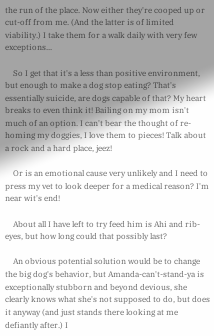the run of the place. Now either they're cooped up or cut-off from me. (And the latter is of limited viability.) I take them for a walk daily with very few exceptions...

    So I get that it's a less than positive environment, but enough to make a dog stop eating? That's essentially suicide, are dogs capable of that? My heart breaks to even think it! Bailing on my mom isn't much of an option. I can't bear the thought of re-homing my doggies, I love them to pieces! Talk about a rock and a hard place, jeez!

    Or is an emotional cause very unlikely and I need to press my vet to look deeper for a medical reason? I'm near wit's end!

    About all I have left to try feed him is Ahi and rib-eyes, but how long could that possibly last?

    An obvious potential solution would be to change the big dog's behavior, but Amanda-can't-stand-ya is exceptionally stubborn and beyond devious, she clearly knows what she's not supposed to do, but does it anyway (and just stands there looking at me defiantly after.) I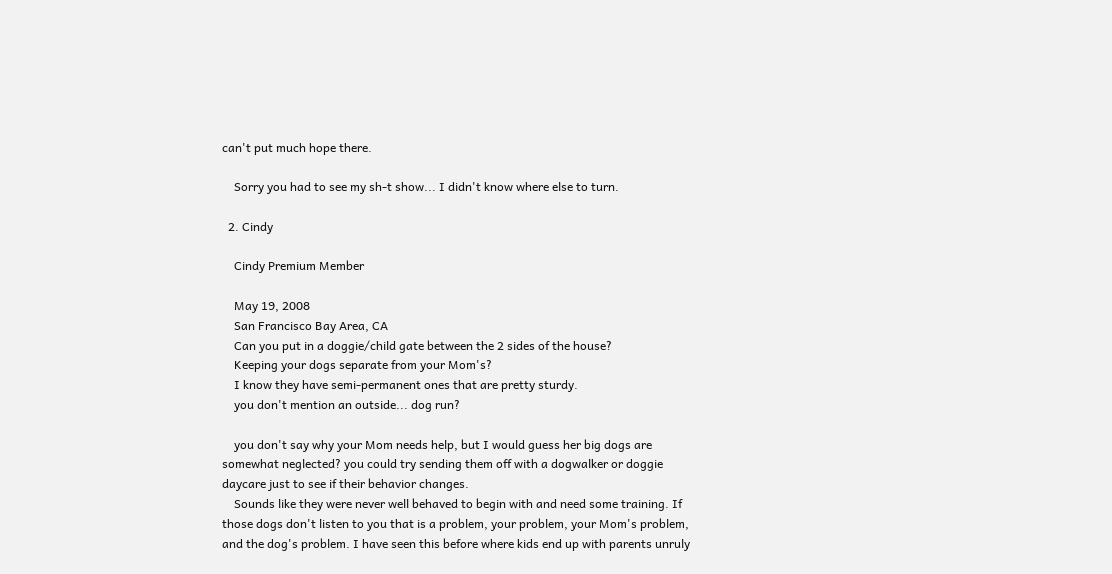can't put much hope there.

    Sorry you had to see my sh-t show... I didn't know where else to turn.

  2. Cindy

    Cindy Premium Member

    May 19, 2008
    San Francisco Bay Area, CA
    Can you put in a doggie/child gate between the 2 sides of the house?
    Keeping your dogs separate from your Mom's?
    I know they have semi-permanent ones that are pretty sturdy.
    you don't mention an outside... dog run?

    you don't say why your Mom needs help, but I would guess her big dogs are somewhat neglected? you could try sending them off with a dogwalker or doggie daycare just to see if their behavior changes.
    Sounds like they were never well behaved to begin with and need some training. If those dogs don't listen to you that is a problem, your problem, your Mom's problem, and the dog's problem. I have seen this before where kids end up with parents unruly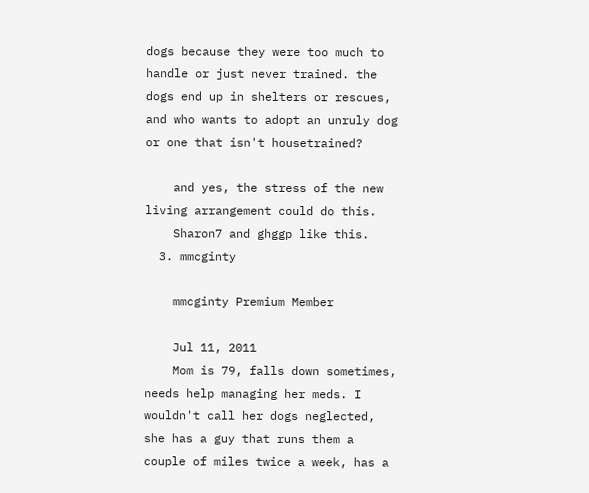dogs because they were too much to handle or just never trained. the dogs end up in shelters or rescues, and who wants to adopt an unruly dog or one that isn't housetrained?

    and yes, the stress of the new living arrangement could do this.
    Sharon7 and ghggp like this.
  3. mmcginty

    mmcginty Premium Member

    Jul 11, 2011
    Mom is 79, falls down sometimes, needs help managing her meds. I wouldn't call her dogs neglected, she has a guy that runs them a couple of miles twice a week, has a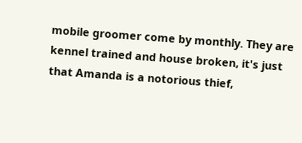mobile groomer come by monthly. They are kennel trained and house broken, it's just that Amanda is a notorious thief,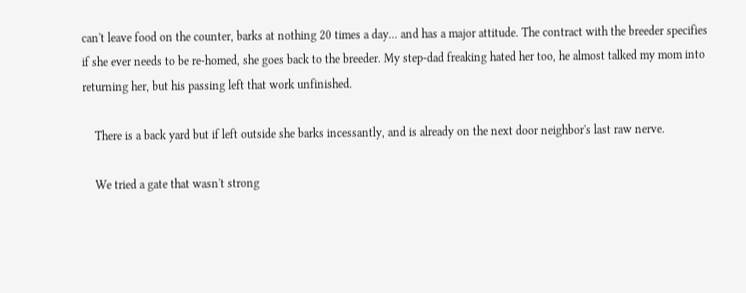can't leave food on the counter, barks at nothing 20 times a day... and has a major attitude. The contract with the breeder specifies if she ever needs to be re-homed, she goes back to the breeder. My step-dad freaking hated her too, he almost talked my mom into returning her, but his passing left that work unfinished.

    There is a back yard but if left outside she barks incessantly, and is already on the next door neighbor's last raw nerve.

    We tried a gate that wasn't strong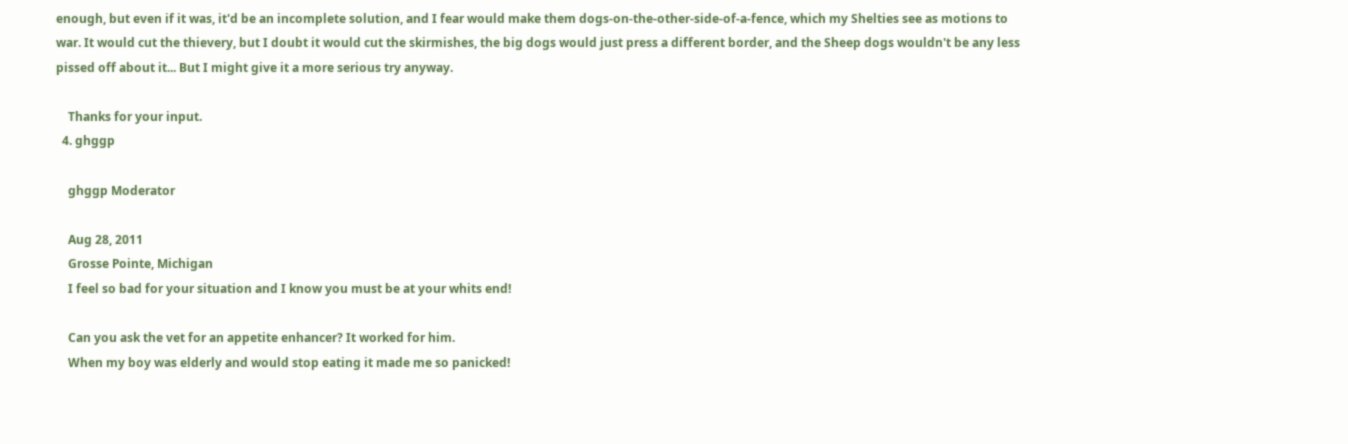enough, but even if it was, it'd be an incomplete solution, and I fear would make them dogs-on-the-other-side-of-a-fence, which my Shelties see as motions to war. It would cut the thievery, but I doubt it would cut the skirmishes, the big dogs would just press a different border, and the Sheep dogs wouldn't be any less pissed off about it... But I might give it a more serious try anyway.

    Thanks for your input.
  4. ghggp

    ghggp Moderator

    Aug 28, 2011
    Grosse Pointe, Michigan
    I feel so bad for your situation and I know you must be at your whits end!

    Can you ask the vet for an appetite enhancer? It worked for him.
    When my boy was elderly and would stop eating it made me so panicked!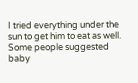I tried everything under the sun to get him to eat as well. Some people suggested baby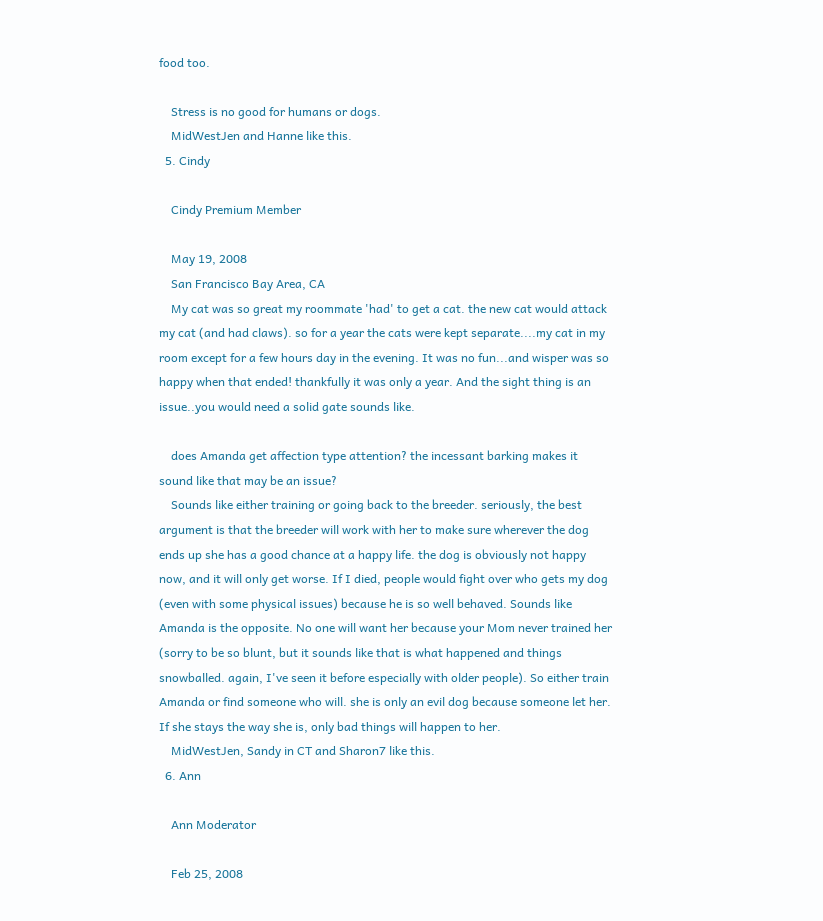food too.

    Stress is no good for humans or dogs.
    MidWestJen and Hanne like this.
  5. Cindy

    Cindy Premium Member

    May 19, 2008
    San Francisco Bay Area, CA
    My cat was so great my roommate 'had' to get a cat. the new cat would attack my cat (and had claws). so for a year the cats were kept separate....my cat in my room except for a few hours day in the evening. It was no fun...and wisper was so happy when that ended! thankfully it was only a year. And the sight thing is an issue..you would need a solid gate sounds like.

    does Amanda get affection type attention? the incessant barking makes it sound like that may be an issue?
    Sounds like either training or going back to the breeder. seriously, the best argument is that the breeder will work with her to make sure wherever the dog ends up she has a good chance at a happy life. the dog is obviously not happy now, and it will only get worse. If I died, people would fight over who gets my dog (even with some physical issues) because he is so well behaved. Sounds like Amanda is the opposite. No one will want her because your Mom never trained her (sorry to be so blunt, but it sounds like that is what happened and things snowballed. again, I've seen it before especially with older people). So either train Amanda or find someone who will. she is only an evil dog because someone let her. If she stays the way she is, only bad things will happen to her.
    MidWestJen, Sandy in CT and Sharon7 like this.
  6. Ann

    Ann Moderator

    Feb 25, 2008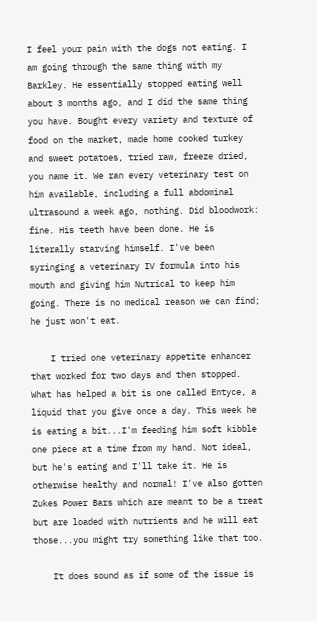I feel your pain with the dogs not eating. I am going through the same thing with my Barkley. He essentially stopped eating well about 3 months ago, and I did the same thing you have. Bought every variety and texture of food on the market, made home cooked turkey and sweet potatoes, tried raw, freeze dried, you name it. We ran every veterinary test on him available, including a full abdominal ultrasound a week ago, nothing. Did bloodwork: fine. His teeth have been done. He is literally starving himself. I've been syringing a veterinary IV formula into his mouth and giving him Nutrical to keep him going. There is no medical reason we can find; he just won't eat.

    I tried one veterinary appetite enhancer that worked for two days and then stopped. What has helped a bit is one called Entyce, a liquid that you give once a day. This week he is eating a bit...I'm feeding him soft kibble one piece at a time from my hand. Not ideal, but he's eating and I'll take it. He is otherwise healthy and normal! I've also gotten Zukes Power Bars which are meant to be a treat but are loaded with nutrients and he will eat those...you might try something like that too.

    It does sound as if some of the issue is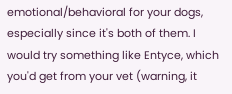emotional/behavioral for your dogs, especially since it's both of them. I would try something like Entyce, which you'd get from your vet (warning, it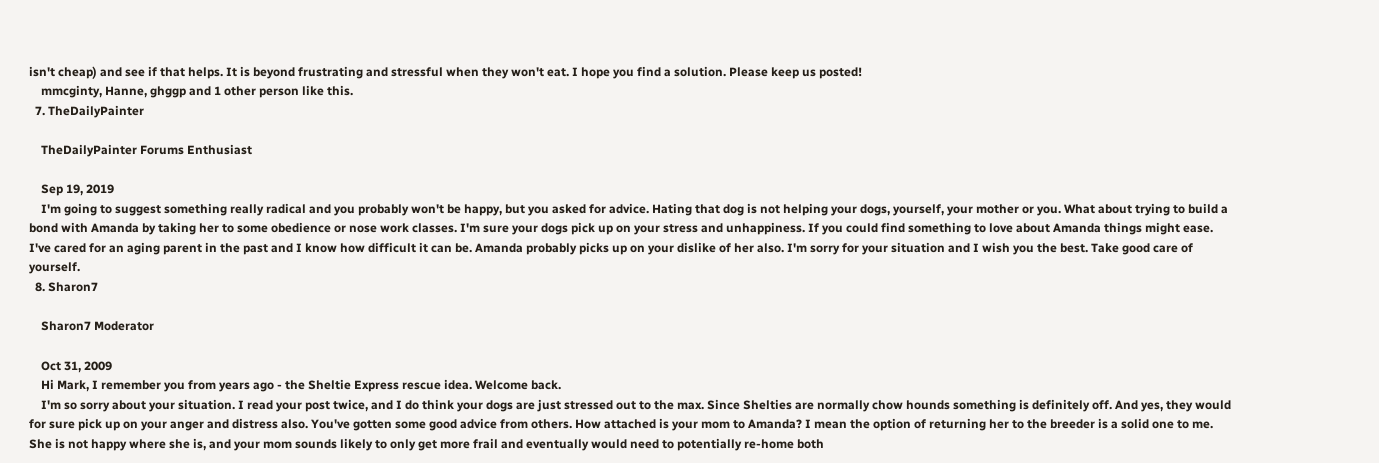isn't cheap) and see if that helps. It is beyond frustrating and stressful when they won't eat. I hope you find a solution. Please keep us posted!
    mmcginty, Hanne, ghggp and 1 other person like this.
  7. TheDailyPainter

    TheDailyPainter Forums Enthusiast

    Sep 19, 2019
    I'm going to suggest something really radical and you probably won't be happy, but you asked for advice. Hating that dog is not helping your dogs, yourself, your mother or you. What about trying to build a bond with Amanda by taking her to some obedience or nose work classes. I'm sure your dogs pick up on your stress and unhappiness. If you could find something to love about Amanda things might ease. I've cared for an aging parent in the past and I know how difficult it can be. Amanda probably picks up on your dislike of her also. I'm sorry for your situation and I wish you the best. Take good care of yourself.
  8. Sharon7

    Sharon7 Moderator

    Oct 31, 2009
    Hi Mark, I remember you from years ago - the Sheltie Express rescue idea. Welcome back.
    I'm so sorry about your situation. I read your post twice, and I do think your dogs are just stressed out to the max. Since Shelties are normally chow hounds something is definitely off. And yes, they would for sure pick up on your anger and distress also. You've gotten some good advice from others. How attached is your mom to Amanda? I mean the option of returning her to the breeder is a solid one to me. She is not happy where she is, and your mom sounds likely to only get more frail and eventually would need to potentially re-home both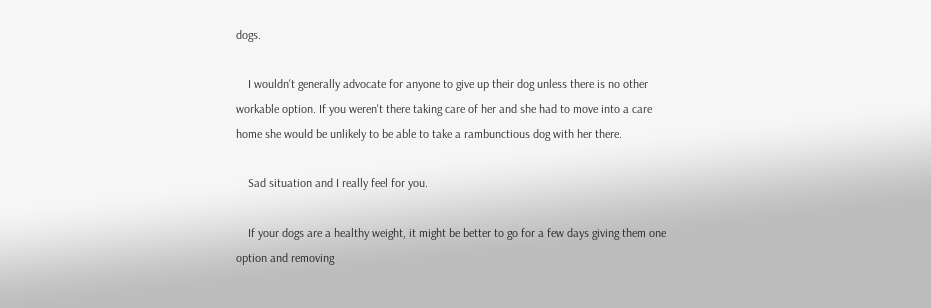dogs.

    I wouldn't generally advocate for anyone to give up their dog unless there is no other workable option. If you weren't there taking care of her and she had to move into a care home she would be unlikely to be able to take a rambunctious dog with her there.

    Sad situation and I really feel for you.

    If your dogs are a healthy weight, it might be better to go for a few days giving them one option and removing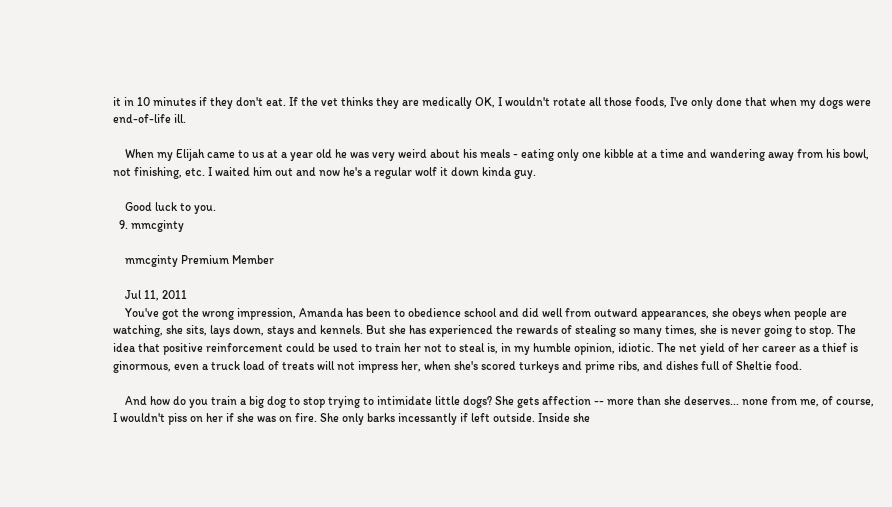it in 10 minutes if they don't eat. If the vet thinks they are medically OK, I wouldn't rotate all those foods, I've only done that when my dogs were end-of-life ill.

    When my Elijah came to us at a year old he was very weird about his meals - eating only one kibble at a time and wandering away from his bowl, not finishing, etc. I waited him out and now he's a regular wolf it down kinda guy.

    Good luck to you.
  9. mmcginty

    mmcginty Premium Member

    Jul 11, 2011
    You've got the wrong impression, Amanda has been to obedience school and did well from outward appearances, she obeys when people are watching, she sits, lays down, stays and kennels. But she has experienced the rewards of stealing so many times, she is never going to stop. The idea that positive reinforcement could be used to train her not to steal is, in my humble opinion, idiotic. The net yield of her career as a thief is ginormous, even a truck load of treats will not impress her, when she's scored turkeys and prime ribs, and dishes full of Sheltie food.

    And how do you train a big dog to stop trying to intimidate little dogs? She gets affection -- more than she deserves... none from me, of course, I wouldn't piss on her if she was on fire. She only barks incessantly if left outside. Inside she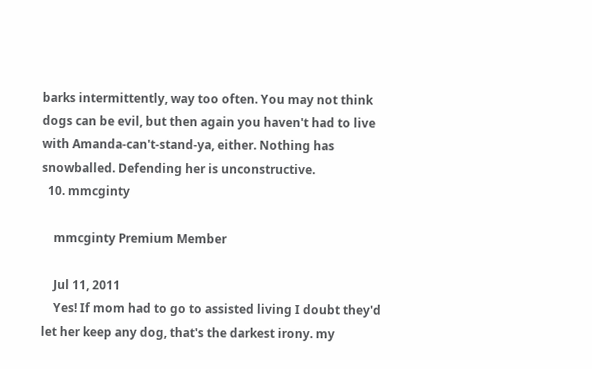barks intermittently, way too often. You may not think dogs can be evil, but then again you haven't had to live with Amanda-can't-stand-ya, either. Nothing has snowballed. Defending her is unconstructive.
  10. mmcginty

    mmcginty Premium Member

    Jul 11, 2011
    Yes! If mom had to go to assisted living I doubt they'd let her keep any dog, that's the darkest irony. my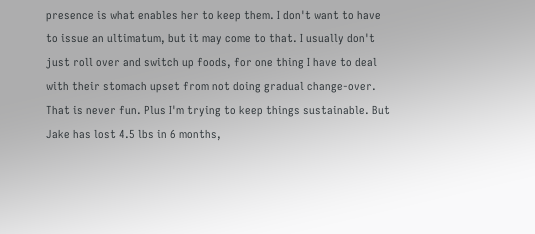presence is what enables her to keep them. I don't want to have to issue an ultimatum, but it may come to that. I usually don't just roll over and switch up foods, for one thing I have to deal with their stomach upset from not doing gradual change-over. That is never fun. Plus I'm trying to keep things sustainable. But Jake has lost 4.5 lbs in 6 months,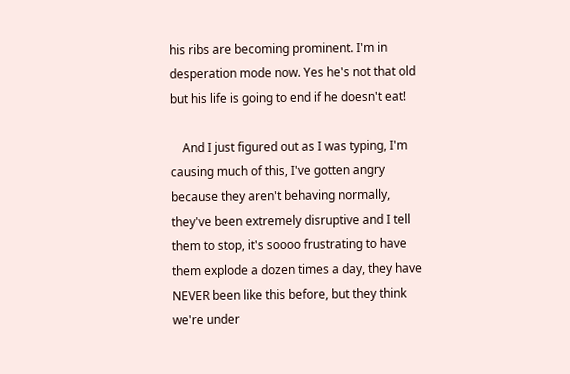his ribs are becoming prominent. I'm in desperation mode now. Yes he's not that old but his life is going to end if he doesn't eat!

    And I just figured out as I was typing, I'm causing much of this, I've gotten angry because they aren't behaving normally, they've been extremely disruptive and I tell them to stop, it's soooo frustrating to have them explode a dozen times a day, they have NEVER been like this before, but they think we're under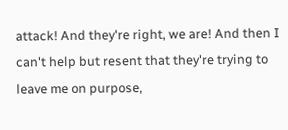attack! And they're right, we are! And then I can't help but resent that they're trying to leave me on purpose,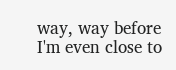way, way before I'm even close to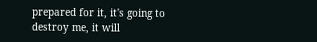prepared for it, it's going to destroy me, it will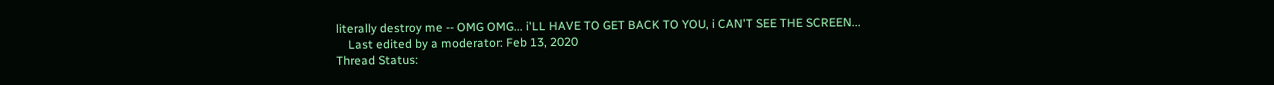literally destroy me -- OMG OMG... i'LL HAVE TO GET BACK TO YOU, i CAN'T SEE THE SCREEN...
    Last edited by a moderator: Feb 13, 2020
Thread Status: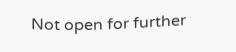Not open for further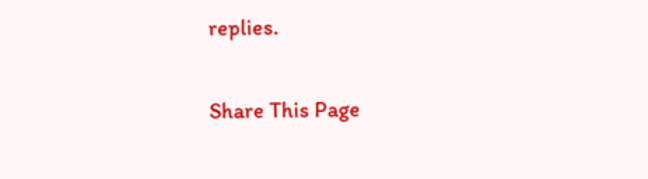replies.

Share This Page